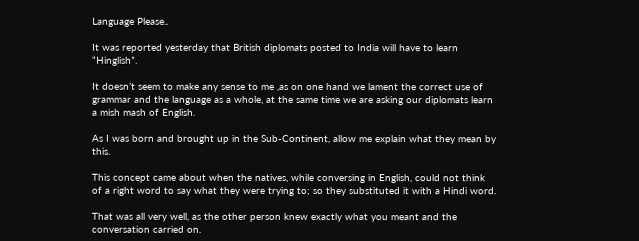Language Please..

It was reported yesterday that British diplomats posted to India will have to learn “Hinglish”.

It doesn’t seem to make any sense to me ,as on one hand we lament the correct use of grammar and the language as a whole, at the same time we are asking our diplomats learn a mish mash of English.

As I was born and brought up in the Sub-Continent, allow me explain what they mean by this.

This concept came about when the natives, while conversing in English, could not think of a right word to say what they were trying to; so they substituted it with a Hindi word.

That was all very well, as the other person knew exactly what you meant and the conversation carried on.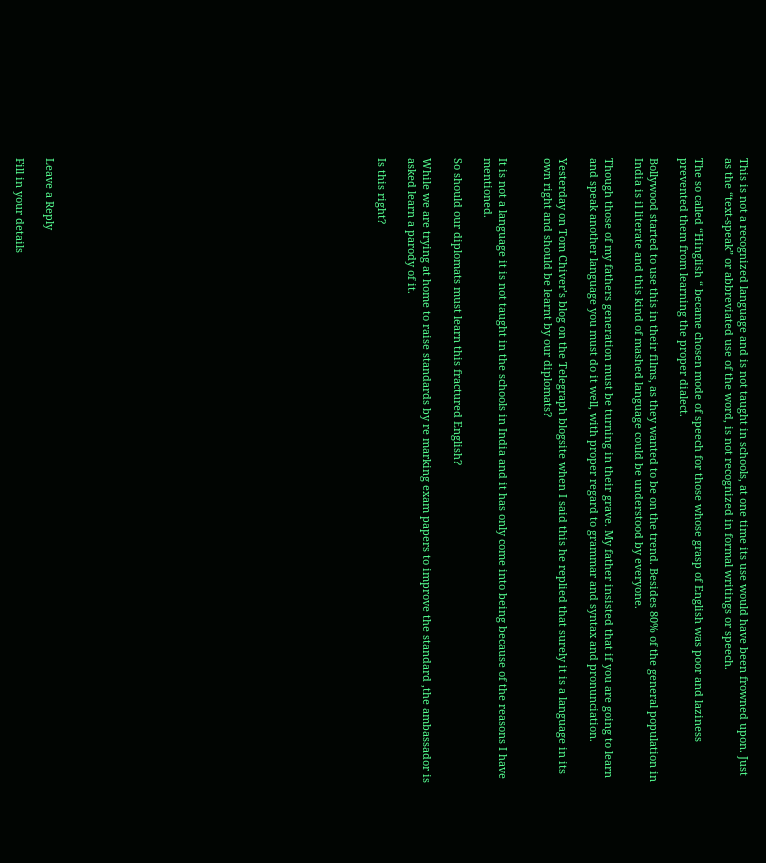This is not a recognized language and is not taught in schools, at one time its use would have been frowned upon. Just as the “text-speak” or abbreviated use of the word, is not recognized in formal writings or speech.

The so called “Hinglish “ became chosen mode of speech for those whose grasp of English was poor and laziness prevented them from learning the proper dialect.

Bollywood started to use this in their films, as they wanted to be on the trend. Besides 80% of the general population in India is il literate and this kind of mashed language could be understood by everyone.

Though those of my fathers generation must be turning in their grave. My father insisted that if you are going to learn and speak another language you must do it well, with proper regard to grammar and syntax and pronunciation.

Yesterday on Tom Chiver’s blog on the Telegraph blogsite when I said this he replied that surely it is a language in its own right and should be learnt by our diplomats?


It is not a language it is not taught in the schools in India and it has only come into being because of the reasons I have mentioned.

So should our diplomats must learn this fractured English?

While we are trying at home to raise standards by re marking exam papers to improve the standard ,the ambassador is asked learn a parody of it.

Is this right?





















Leave a Reply

Fill in your details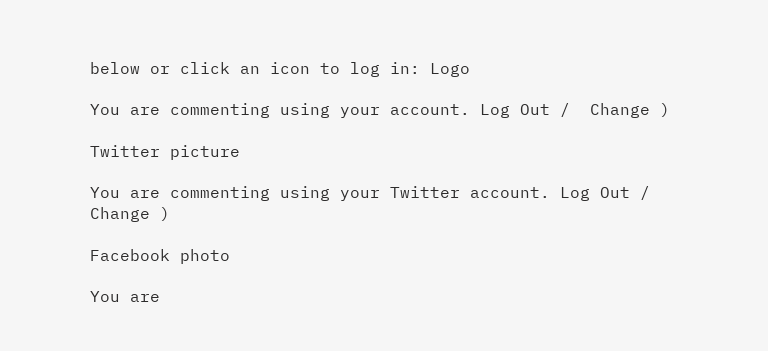below or click an icon to log in: Logo

You are commenting using your account. Log Out /  Change )

Twitter picture

You are commenting using your Twitter account. Log Out /  Change )

Facebook photo

You are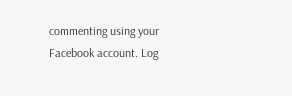commenting using your Facebook account. Log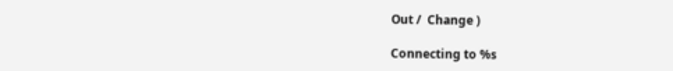Out /  Change )

Connecting to %s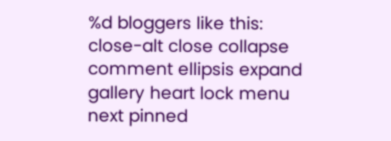%d bloggers like this:
close-alt close collapse comment ellipsis expand gallery heart lock menu next pinned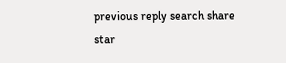previous reply search share star